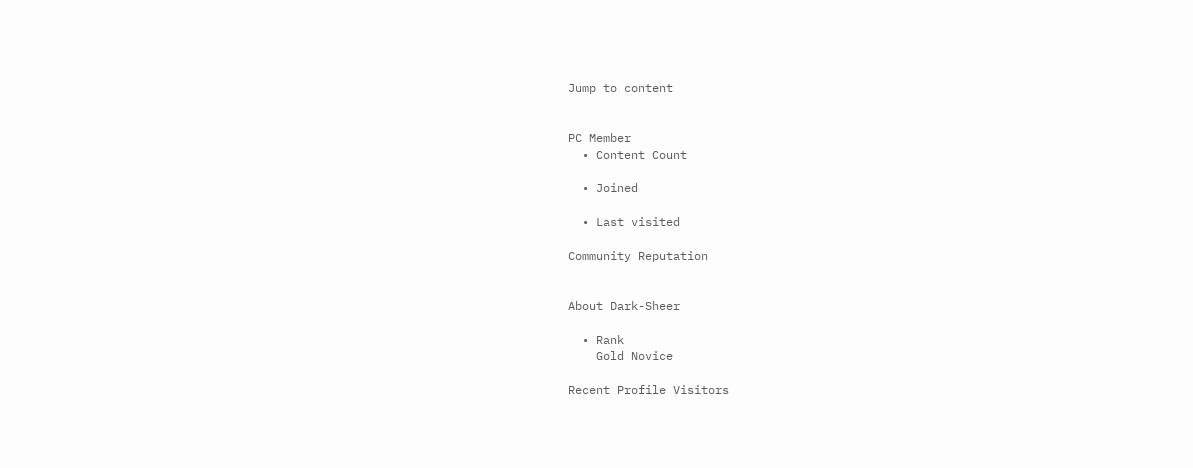Jump to content


PC Member
  • Content Count

  • Joined

  • Last visited

Community Reputation


About Dark-Sheer

  • Rank
    Gold Novice

Recent Profile Visitors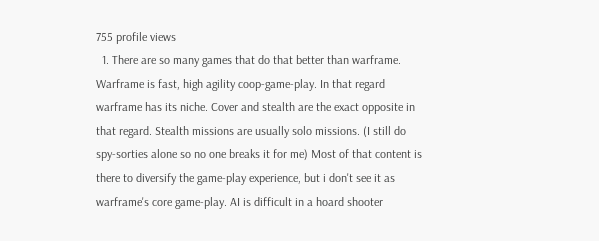755 profile views
  1. There are so many games that do that better than warframe. Warframe is fast, high agility coop-game-play. In that regard warframe has its niche. Cover and stealth are the exact opposite in that regard. Stealth missions are usually solo missions. (I still do spy-sorties alone so no one breaks it for me) Most of that content is there to diversify the game-play experience, but i don't see it as warframe's core game-play. AI is difficult in a hoard shooter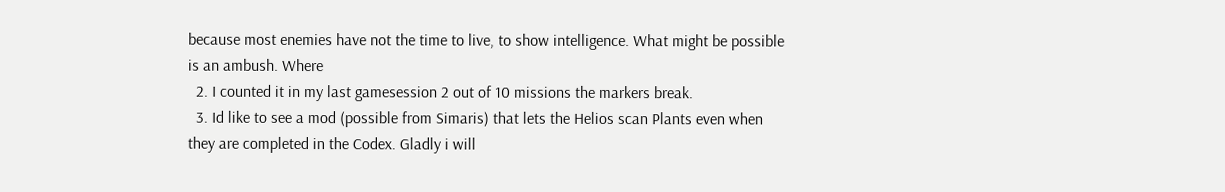because most enemies have not the time to live, to show intelligence. What might be possible is an ambush. Where
  2. I counted it in my last gamesession 2 out of 10 missions the markers break.
  3. Id like to see a mod (possible from Simaris) that lets the Helios scan Plants even when they are completed in the Codex. Gladly i will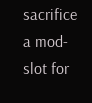sacrifice a mod-slot for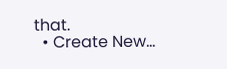that.
  • Create New...